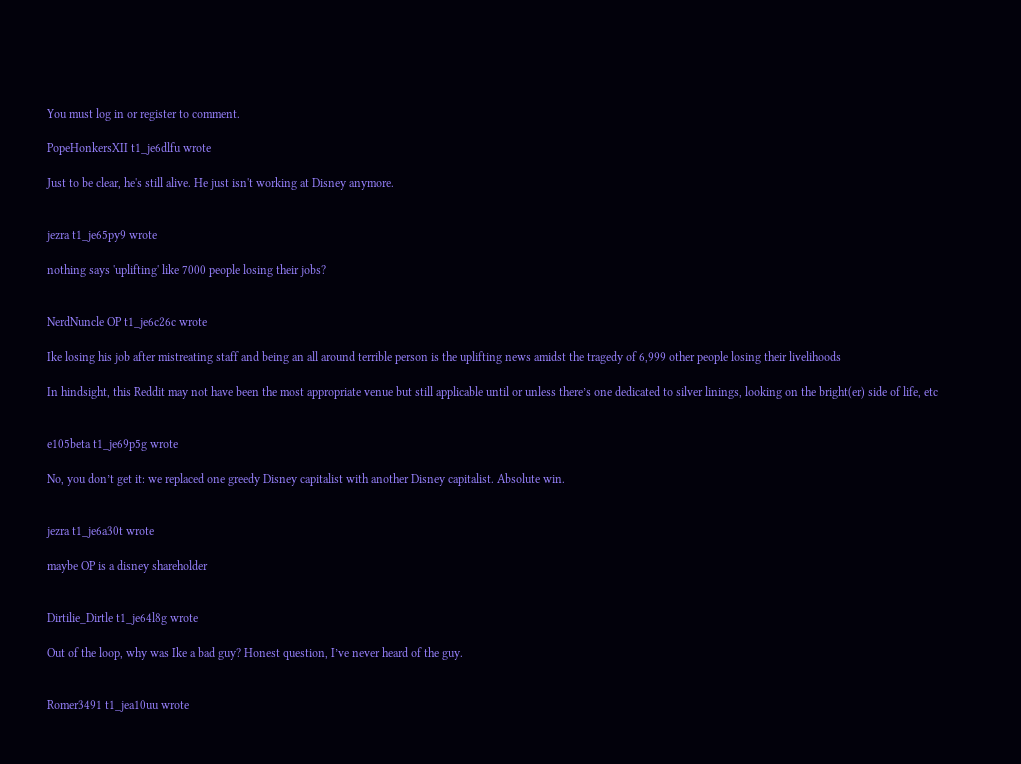You must log in or register to comment.

PopeHonkersXII t1_je6dlfu wrote

Just to be clear, he's still alive. He just isn't working at Disney anymore.


jezra t1_je65py9 wrote

nothing says 'uplifting' like 7000 people losing their jobs?


NerdNuncle OP t1_je6c26c wrote

Ike losing his job after mistreating staff and being an all around terrible person is the uplifting news amidst the tragedy of 6,999 other people losing their livelihoods

In hindsight, this Reddit may not have been the most appropriate venue but still applicable until or unless there’s one dedicated to silver linings, looking on the bright(er) side of life, etc


e105beta t1_je69p5g wrote

No, you don’t get it: we replaced one greedy Disney capitalist with another Disney capitalist. Absolute win.


jezra t1_je6a30t wrote

maybe OP is a disney shareholder


Dirtilie_Dirtle t1_je64l8g wrote

Out of the loop, why was Ike a bad guy? Honest question, I’ve never heard of the guy.


Romer3491 t1_jea10uu wrote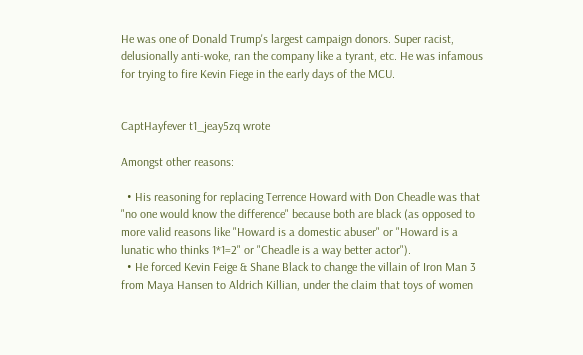He was one of Donald Trump's largest campaign donors. Super racist, delusionally anti-woke, ran the company like a tyrant, etc. He was infamous for trying to fire Kevin Fiege in the early days of the MCU.


CaptHayfever t1_jeay5zq wrote

Amongst other reasons:

  • His reasoning for replacing Terrence Howard with Don Cheadle was that "no one would know the difference" because both are black (as opposed to more valid reasons like "Howard is a domestic abuser" or "Howard is a lunatic who thinks 1*1=2" or "Cheadle is a way better actor").
  • He forced Kevin Feige & Shane Black to change the villain of Iron Man 3 from Maya Hansen to Aldrich Killian, under the claim that toys of women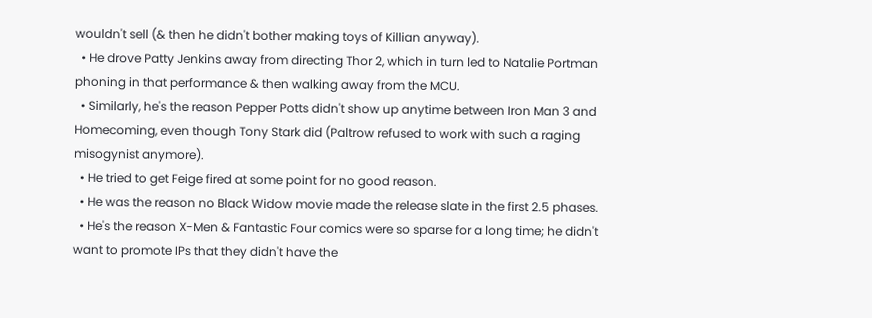wouldn't sell (& then he didn't bother making toys of Killian anyway).
  • He drove Patty Jenkins away from directing Thor 2, which in turn led to Natalie Portman phoning in that performance & then walking away from the MCU.
  • Similarly, he's the reason Pepper Potts didn't show up anytime between Iron Man 3 and Homecoming, even though Tony Stark did (Paltrow refused to work with such a raging misogynist anymore).
  • He tried to get Feige fired at some point for no good reason.
  • He was the reason no Black Widow movie made the release slate in the first 2.5 phases.
  • He's the reason X-Men & Fantastic Four comics were so sparse for a long time; he didn't want to promote IPs that they didn't have the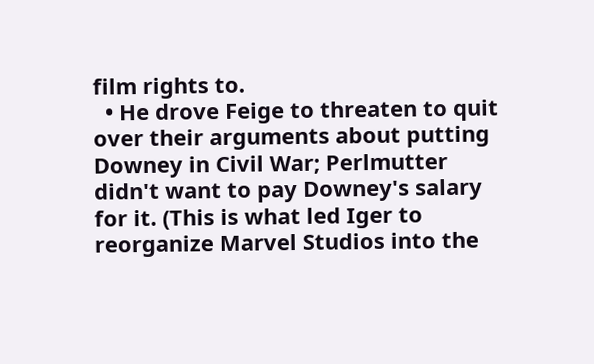film rights to.
  • He drove Feige to threaten to quit over their arguments about putting Downey in Civil War; Perlmutter didn't want to pay Downey's salary for it. (This is what led Iger to reorganize Marvel Studios into the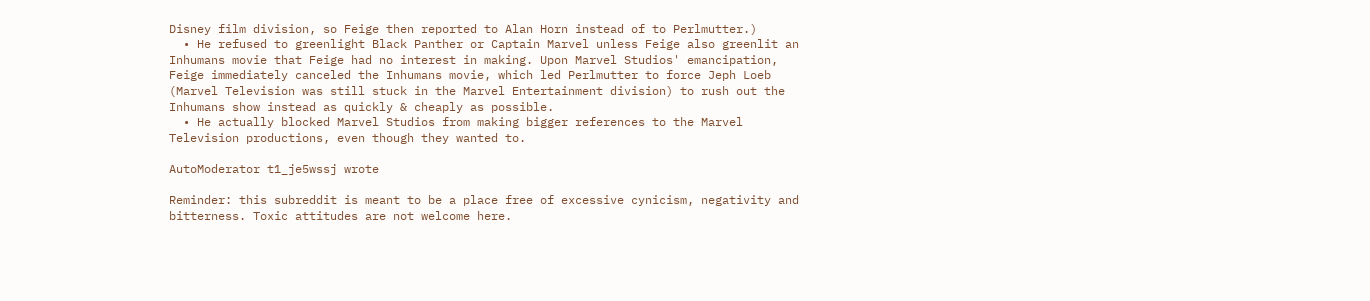Disney film division, so Feige then reported to Alan Horn instead of to Perlmutter.)
  • He refused to greenlight Black Panther or Captain Marvel unless Feige also greenlit an Inhumans movie that Feige had no interest in making. Upon Marvel Studios' emancipation, Feige immediately canceled the Inhumans movie, which led Perlmutter to force Jeph Loeb (Marvel Television was still stuck in the Marvel Entertainment division) to rush out the Inhumans show instead as quickly & cheaply as possible.
  • He actually blocked Marvel Studios from making bigger references to the Marvel Television productions, even though they wanted to.

AutoModerator t1_je5wssj wrote

Reminder: this subreddit is meant to be a place free of excessive cynicism, negativity and bitterness. Toxic attitudes are not welcome here.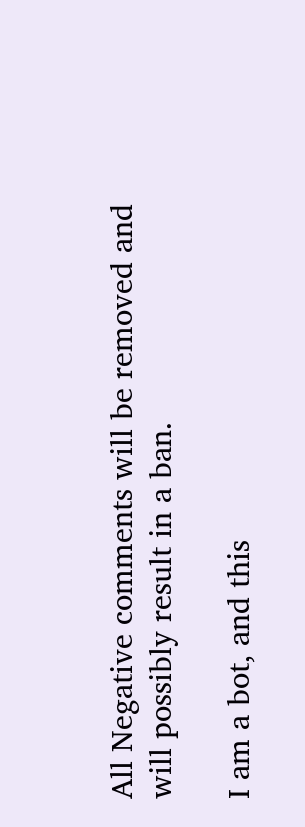All Negative comments will be removed and will possibly result in a ban.

I am a bot, and this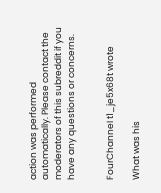action was performed automatically. Please contact the moderators of this subreddit if you have any questions or concerns.


FourChanneI t1_je5x68t wrote

What was his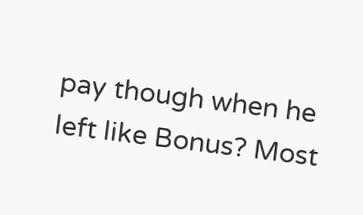pay though when he left like Bonus? Most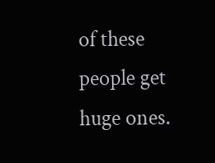of these people get huge ones.